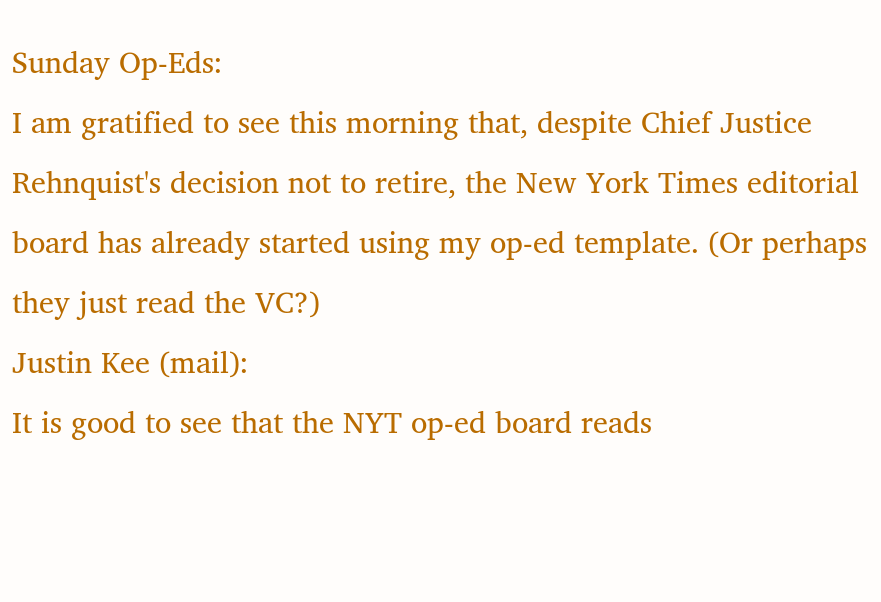Sunday Op-Eds:
I am gratified to see this morning that, despite Chief Justice Rehnquist's decision not to retire, the New York Times editorial board has already started using my op-ed template. (Or perhaps they just read the VC?)
Justin Kee (mail):
It is good to see that the NYT op-ed board reads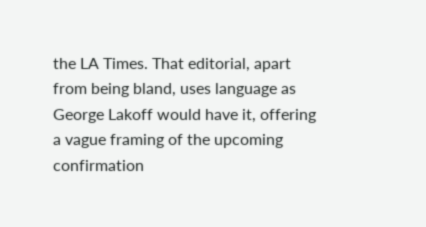the LA Times. That editorial, apart from being bland, uses language as George Lakoff would have it, offering a vague framing of the upcoming confirmation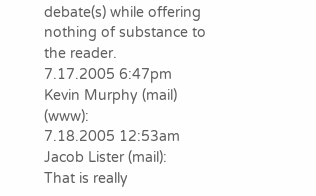debate(s) while offering nothing of substance to the reader.
7.17.2005 6:47pm
Kevin Murphy (mail) (www):
7.18.2005 12:53am
Jacob Lister (mail):
That is really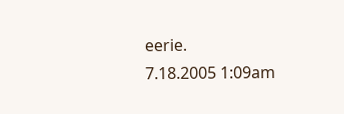eerie.
7.18.2005 1:09am